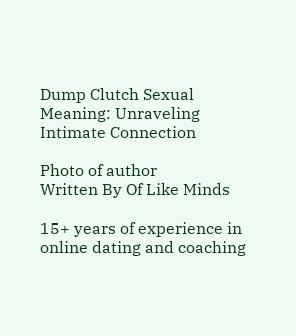Dump Clutch Sexual Meaning: Unraveling Intimate Connection

Photo of author
Written By Of Like Minds

15+ years of experience in online dating and coaching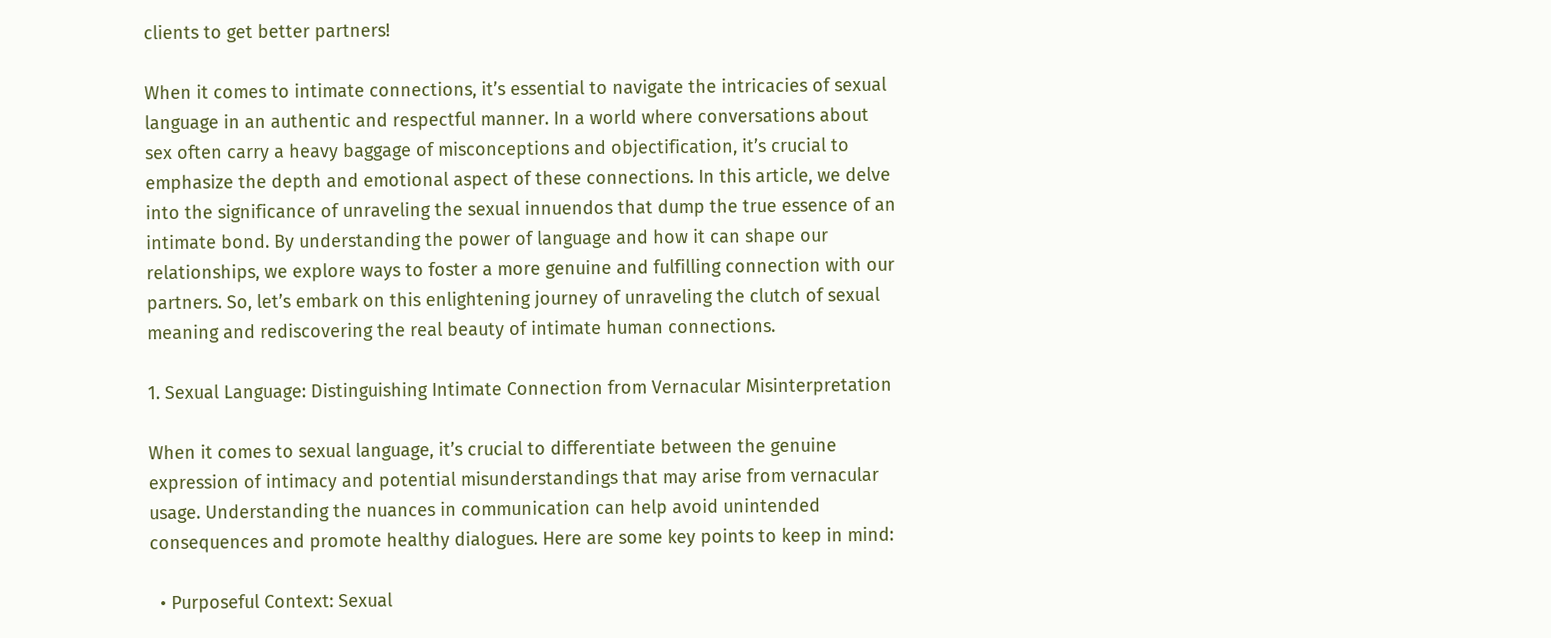clients to get better partners!

When it comes to intimate connections, it’s essential to navigate the intricacies of sexual language in an authentic and respectful manner. In a world where conversations about sex often carry a heavy baggage of misconceptions and objectification, it’s crucial to emphasize the depth and emotional aspect of these connections. In this article, we delve into the significance of unraveling the sexual innuendos that dump the true essence of an intimate bond. By understanding the power of language and how it can shape our relationships, we explore ways to foster a more genuine and fulfilling connection with our partners. So, let’s embark on this enlightening journey of unraveling the clutch of sexual meaning and rediscovering the real beauty of intimate human connections.

1. Sexual Language: Distinguishing Intimate Connection from Vernacular Misinterpretation

When it comes to sexual language, it’s crucial to differentiate between the genuine expression of intimacy and potential misunderstandings that may arise from vernacular usage. Understanding the nuances in communication can help avoid unintended consequences and promote healthy dialogues. Here are some key points to keep in mind:

  • Purposeful Context: Sexual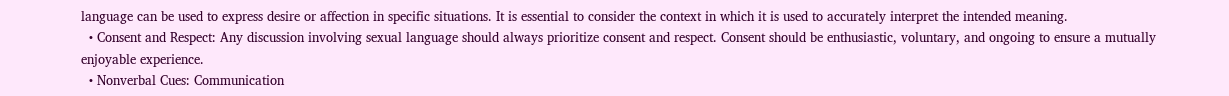language can be used to express desire or affection in specific situations. It is essential to consider the context in which it is used to accurately interpret the intended meaning.
  • Consent and Respect: Any discussion involving sexual language should always prioritize consent and respect. Consent should be enthusiastic, voluntary, and ongoing to ensure a mutually enjoyable experience.
  • Nonverbal Cues: Communication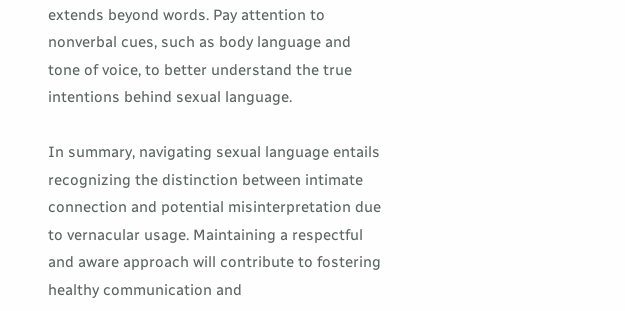extends beyond words. Pay attention to nonverbal cues, such as body language and tone of voice, to better understand the true intentions behind sexual language.

In summary, navigating sexual language entails recognizing the distinction between intimate connection and potential misinterpretation due to vernacular usage. Maintaining a respectful and aware approach will contribute to fostering healthy communication and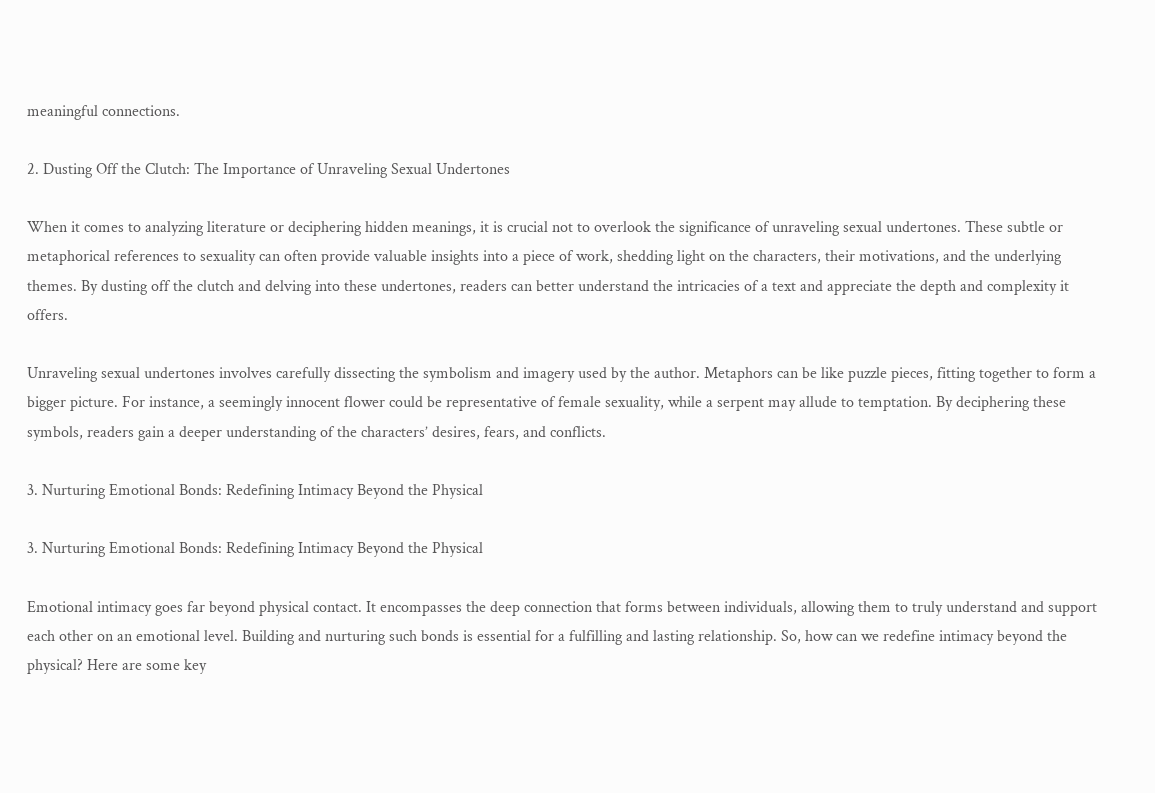meaningful connections.

2. Dusting Off the Clutch: The Importance of Unraveling Sexual Undertones

When it comes to analyzing literature or deciphering hidden meanings, it is crucial not to overlook the significance of unraveling sexual undertones. These subtle or metaphorical references to sexuality can often provide valuable insights into a piece of work, shedding light on the characters, their motivations, and the underlying themes. By dusting off the clutch and delving into these undertones, readers can better understand the intricacies of a text and appreciate the depth and complexity it offers.

Unraveling sexual undertones involves carefully dissecting the symbolism and imagery used by the author. Metaphors can be like puzzle pieces, fitting together to form a bigger picture. For instance, a seemingly innocent flower could be representative of female sexuality, while a serpent may allude to temptation. By deciphering these symbols, readers gain a deeper understanding of the characters’ desires, fears, and conflicts.

3. Nurturing Emotional Bonds: Redefining Intimacy Beyond the Physical

3. Nurturing Emotional Bonds: Redefining Intimacy Beyond the Physical

Emotional intimacy goes far beyond physical contact. It encompasses the deep connection that forms between individuals, allowing them to truly understand and support each other on an emotional level. Building and nurturing such bonds is essential for a fulfilling and lasting relationship. So, how can we redefine intimacy beyond the physical? Here are some key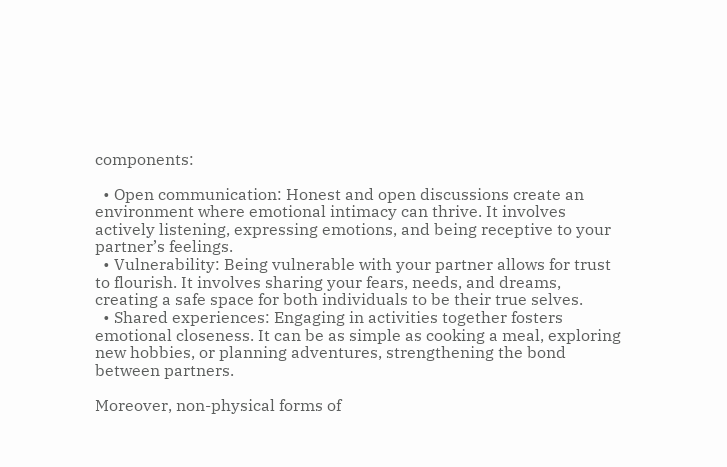components:

  • Open communication: Honest and open discussions create an environment where emotional intimacy can thrive. It involves actively listening, expressing emotions, and being receptive to your partner’s feelings.
  • Vulnerability: Being vulnerable with your partner allows for trust to flourish. It involves sharing your fears, needs, and dreams, creating a safe space for both individuals to be their true selves.
  • Shared experiences: Engaging in activities together fosters emotional closeness. It can be as simple as cooking a meal, exploring new hobbies, or planning adventures, strengthening the bond between partners.

Moreover, non-physical forms of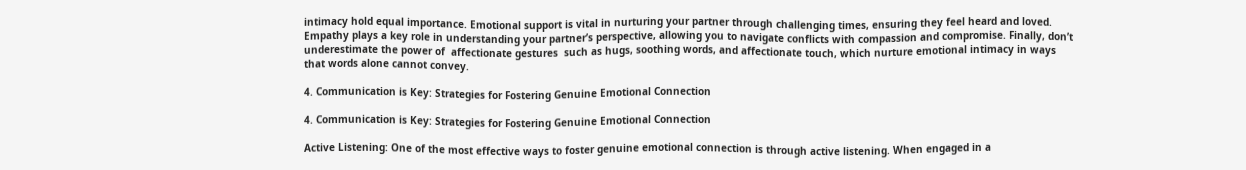intimacy hold equal importance. Emotional support is vital in nurturing your partner through challenging times, ensuring they feel heard and loved. Empathy plays a key role in understanding your partner’s perspective, allowing you to navigate conflicts with compassion and compromise. Finally, don’t underestimate the power of  affectionate gestures  such as hugs, soothing words, and affectionate touch, which nurture emotional intimacy in ways that words alone cannot convey.

4. Communication is Key: Strategies for Fostering Genuine Emotional Connection

4. Communication is Key: Strategies for Fostering Genuine Emotional Connection

Active Listening: One of the most effective ways to foster genuine emotional connection is through active listening. When engaged in a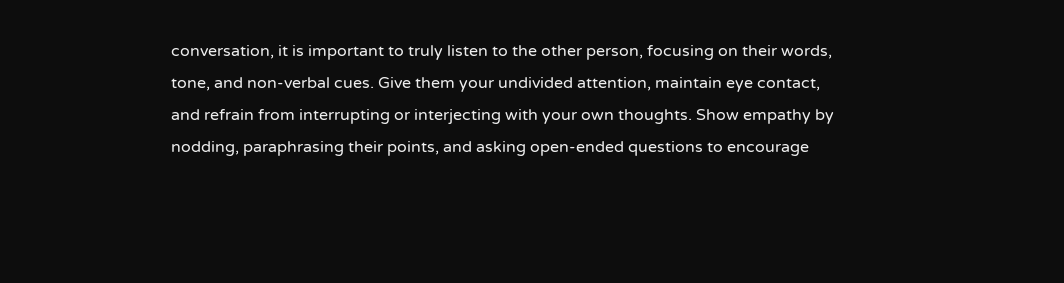conversation, it is important to truly listen to the other person, focusing on their words, tone, and non-verbal cues. Give them your undivided attention, maintain eye contact, and refrain from interrupting or interjecting with your own thoughts. Show empathy by nodding, paraphrasing their points, and asking open-ended questions to encourage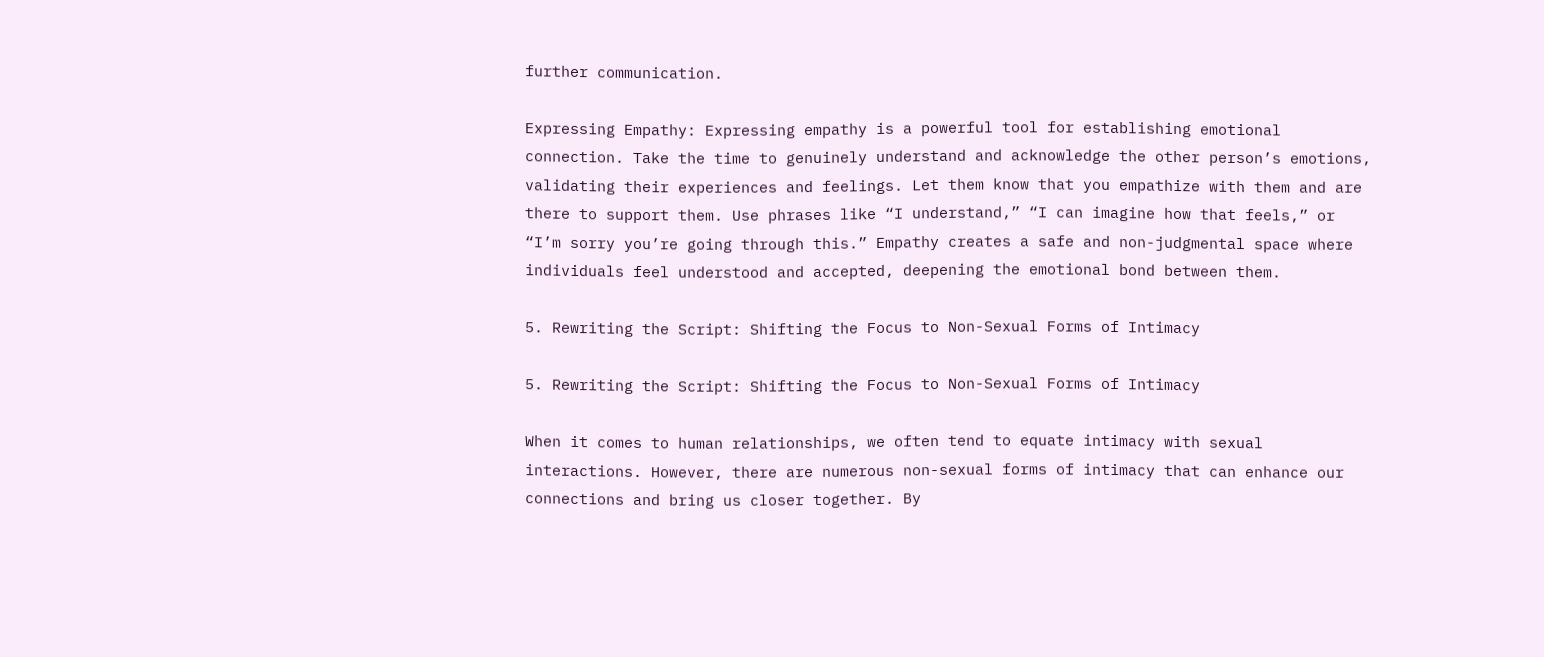further communication.

Expressing Empathy: Expressing empathy is a powerful tool for establishing emotional connection. Take the time to genuinely understand and acknowledge the other person’s emotions, validating their experiences and feelings. Let them know that you empathize with them and are there to support them. Use phrases like “I understand,” “I can imagine how that feels,” or “I’m sorry you’re going through this.” Empathy creates a safe and non-judgmental space where individuals feel understood and accepted, deepening the emotional bond between them.

5. Rewriting the Script: Shifting the Focus to Non-Sexual Forms of Intimacy

5. Rewriting the Script: Shifting the Focus to Non-Sexual Forms of Intimacy

When it comes to human relationships, we often tend to equate intimacy with sexual interactions. However, there are numerous non-sexual forms of intimacy that can enhance our connections and bring us closer together. By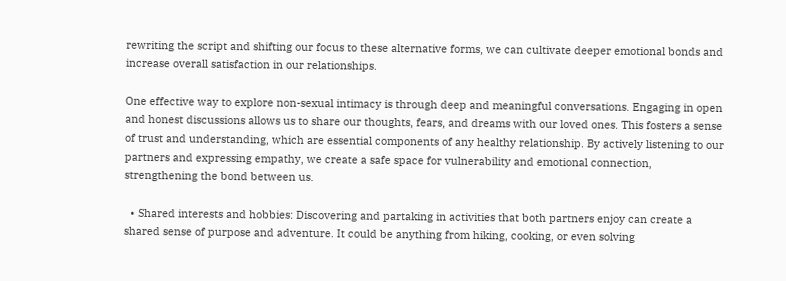rewriting the script and shifting our focus to these alternative forms, we can cultivate deeper emotional bonds and increase overall satisfaction in our relationships.

One effective way to explore non-sexual intimacy is through deep and meaningful conversations. Engaging in open and honest discussions allows us to share our thoughts, fears, and dreams with our loved ones. This fosters a sense of trust and understanding, which are essential components of any healthy relationship. By actively listening to our partners and expressing empathy, we create a safe space for vulnerability and emotional connection, strengthening the bond between us.

  • Shared interests and hobbies: Discovering and partaking in activities that both partners enjoy can create a shared sense of purpose and adventure. It could be anything from hiking, cooking, or even solving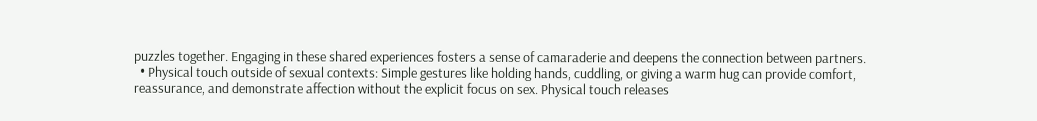puzzles together. Engaging in these shared experiences fosters a sense of camaraderie and deepens the connection between partners.
  • Physical touch outside of sexual contexts: Simple gestures like holding hands, cuddling, or giving a warm hug can provide comfort, reassurance, and demonstrate affection without the explicit focus on sex. Physical touch releases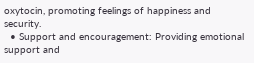oxytocin, promoting feelings of happiness and security.
  • Support and encouragement: Providing emotional support and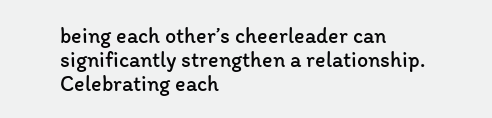being each other’s cheerleader can significantly strengthen a relationship. Celebrating each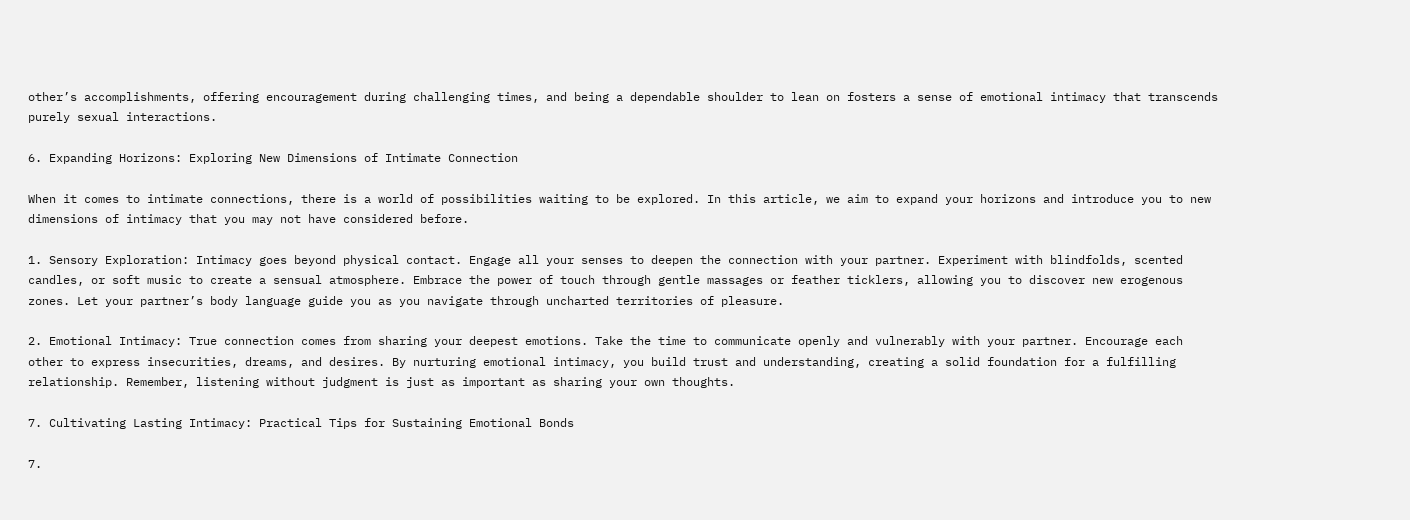other’s accomplishments, offering encouragement during challenging times, and being a dependable shoulder to lean on fosters a sense of emotional intimacy that transcends purely sexual interactions.

6. Expanding Horizons: Exploring New Dimensions of Intimate Connection

When it comes to intimate connections, there is a world of possibilities waiting to be explored. In this article, we aim to expand your horizons and introduce you to new dimensions of intimacy that you may not have considered before.

1. Sensory Exploration: Intimacy goes beyond physical contact. Engage all your senses to deepen the connection with your partner. Experiment with blindfolds, scented candles, or soft music to create a sensual atmosphere. Embrace the power of touch through gentle massages or feather ticklers, allowing you to discover new erogenous zones. Let your partner’s body language guide you as you navigate through uncharted territories of pleasure.

2. Emotional Intimacy: True connection comes from sharing your deepest emotions. Take the time to communicate openly and vulnerably with your partner. Encourage each other to express insecurities, dreams, and desires. By nurturing emotional intimacy, you build trust and understanding, creating a solid foundation for a fulfilling relationship. Remember, listening without judgment is just as important as sharing your own thoughts.

7. Cultivating Lasting Intimacy: Practical Tips for Sustaining Emotional Bonds

7.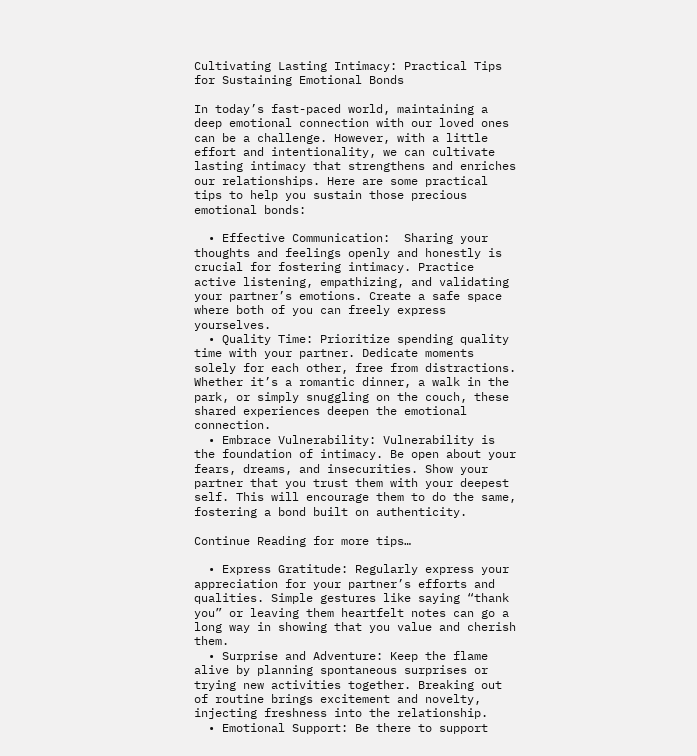Cultivating Lasting Intimacy: Practical Tips for Sustaining Emotional Bonds

In today’s fast-paced world, maintaining a deep emotional connection with our loved ones can be a challenge. However, with a little effort and intentionality, we can cultivate lasting intimacy that strengthens and enriches our relationships. Here are some practical tips to help you sustain those precious emotional bonds:

  • Effective Communication:  Sharing your thoughts and feelings openly and honestly is crucial for fostering intimacy. Practice active listening, empathizing, and validating your partner’s emotions. Create a safe space where both of you can freely express yourselves.
  • Quality Time: Prioritize spending quality time with your partner. Dedicate moments solely for each other, free from distractions. Whether it’s a romantic dinner, a walk in the park, or simply snuggling on the couch, these shared experiences deepen the emotional connection.
  • Embrace Vulnerability: Vulnerability is the foundation of intimacy. Be open about your fears, dreams, and insecurities. Show your partner that you trust them with your deepest self. This will encourage them to do the same, fostering a bond built on authenticity.

Continue Reading for more tips…

  • Express Gratitude: Regularly express your appreciation for your partner’s efforts and qualities. Simple gestures like saying “thank you” or leaving them heartfelt notes can go a long way in showing that you value and cherish them.
  • Surprise and Adventure: Keep the flame alive by planning spontaneous surprises or trying new activities together. Breaking out of routine brings excitement and novelty, injecting freshness into the relationship.
  • Emotional Support: Be there to support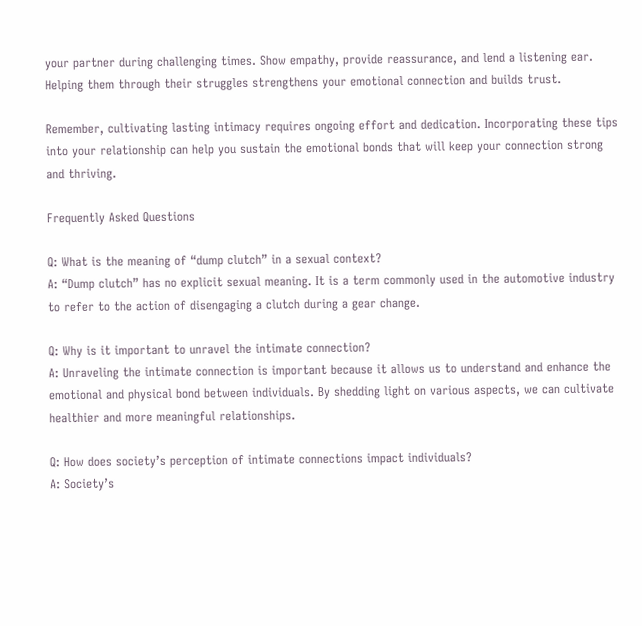your partner during challenging times. Show empathy, provide reassurance, and lend a listening ear. Helping them through their struggles strengthens your emotional connection and builds trust.

Remember, cultivating lasting intimacy requires ongoing effort and dedication. Incorporating these tips into your relationship can help you sustain the emotional bonds that will keep your connection strong and thriving.

Frequently Asked Questions

Q: What is the meaning of “dump clutch” in a sexual context?
A: “Dump clutch” has no explicit sexual meaning. It is a term commonly used in the automotive industry to refer to the action of disengaging a clutch during a gear change.

Q: Why is it important to unravel the intimate connection?
A: Unraveling the intimate connection is important because it allows us to understand and enhance the emotional and physical bond between individuals. By shedding light on various aspects, we can cultivate healthier and more meaningful relationships.

Q: How does society’s perception of intimate connections impact individuals?
A: Society’s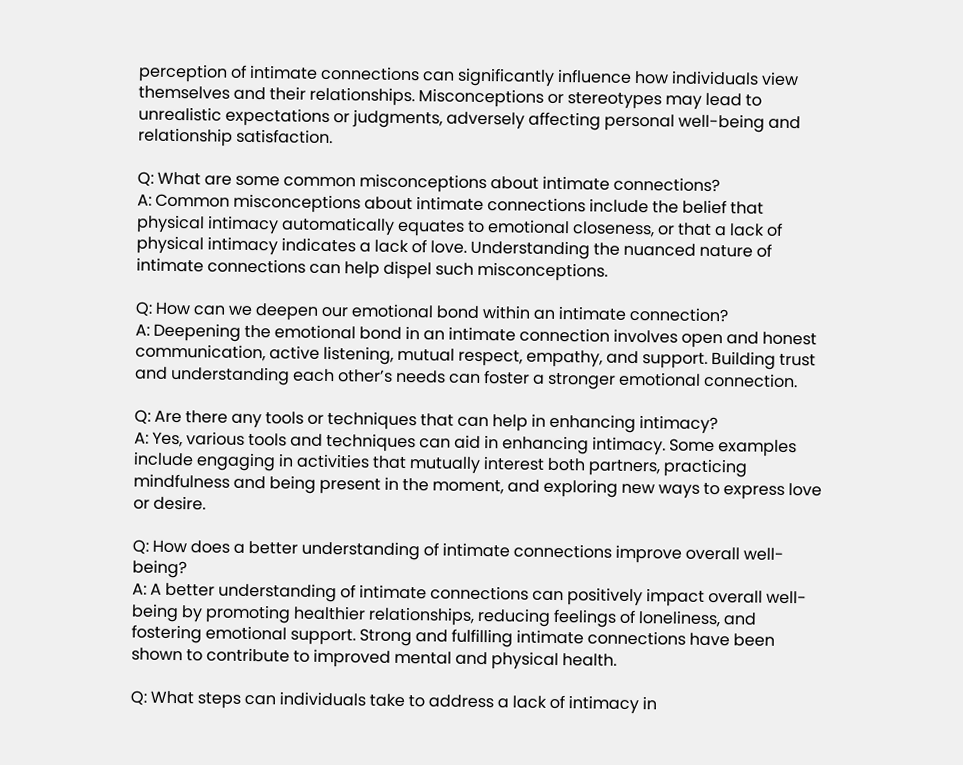perception of intimate connections can significantly influence how individuals view themselves and their relationships. Misconceptions or stereotypes may lead to unrealistic expectations or judgments, adversely affecting personal well-being and relationship satisfaction.

Q: What are some common misconceptions about intimate connections?
A: Common misconceptions about intimate connections include the belief that physical intimacy automatically equates to emotional closeness, or that a lack of physical intimacy indicates a lack of love. Understanding the nuanced nature of intimate connections can help dispel such misconceptions.

Q: How can we deepen our emotional bond within an intimate connection?
A: Deepening the emotional bond in an intimate connection involves open and honest communication, active listening, mutual respect, empathy, and support. Building trust and understanding each other’s needs can foster a stronger emotional connection.

Q: Are there any tools or techniques that can help in enhancing intimacy?
A: Yes, various tools and techniques can aid in enhancing intimacy. Some examples include engaging in activities that mutually interest both partners, practicing mindfulness and being present in the moment, and exploring new ways to express love or desire.

Q: How does a better understanding of intimate connections improve overall well-being?
A: A better understanding of intimate connections can positively impact overall well-being by promoting healthier relationships, reducing feelings of loneliness, and fostering emotional support. Strong and fulfilling intimate connections have been shown to contribute to improved mental and physical health.

Q: What steps can individuals take to address a lack of intimacy in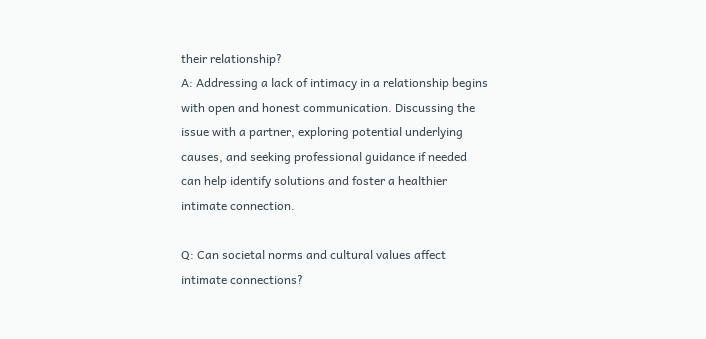their relationship?
A: Addressing a lack of intimacy in a relationship begins with open and honest communication. Discussing the issue with a partner, exploring potential underlying causes, and seeking professional guidance if needed can help identify solutions and foster a healthier intimate connection.

Q: Can societal norms and cultural values affect intimate connections?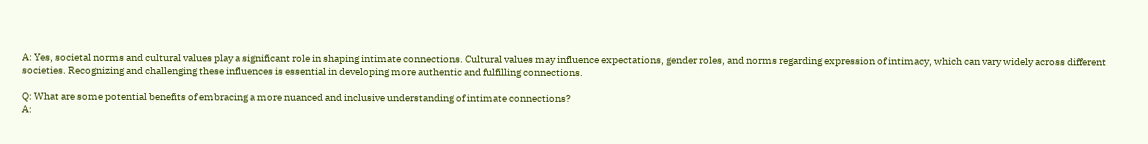A: Yes, societal norms and cultural values play a significant role in shaping intimate connections. Cultural values may influence expectations, gender roles, and norms regarding expression of intimacy, which can vary widely across different societies. Recognizing and challenging these influences is essential in developing more authentic and fulfilling connections.

Q: What are some potential benefits of embracing a more nuanced and inclusive understanding of intimate connections?
A: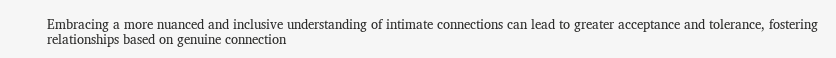Embracing a more nuanced and inclusive understanding of intimate connections can lead to greater acceptance and tolerance, fostering relationships based on genuine connection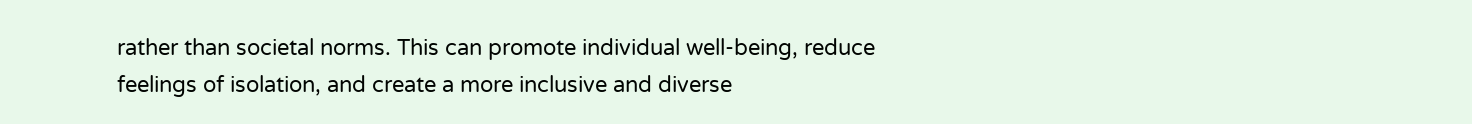rather than societal norms. This can promote individual well-being, reduce feelings of isolation, and create a more inclusive and diverse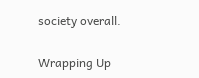society overall.

Wrapping Up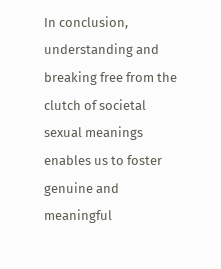In conclusion, understanding and breaking free from the clutch of societal sexual meanings enables us to foster genuine and meaningful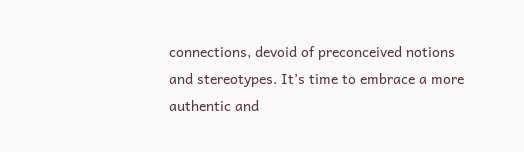connections, devoid of preconceived notions and stereotypes. It’s time to embrace a more authentic and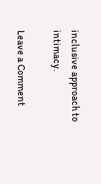inclusive approach to intimacy.

Leave a Comment